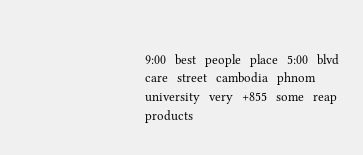9:00   best   people   place   5:00   blvd   care   street   cambodia   phnom   university   very   +855   some   reap   products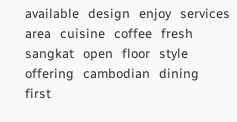available   design   enjoy   services   area   cuisine   coffee   fresh   sangkat   open   floor   style   offering   cambodian   dining   first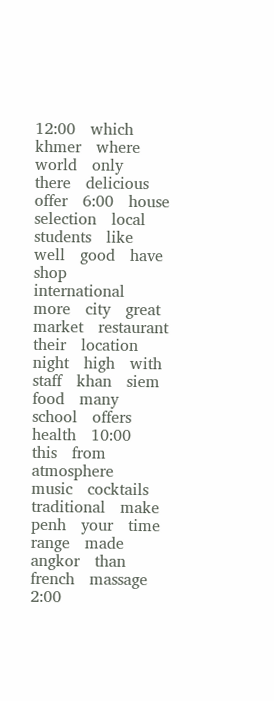12:00   which   khmer   where   world   only   there   delicious   offer   6:00   house   selection   local   students   like   well   good   have   shop   international   more   city   great   market   restaurant   their   location   night   high   with   staff   khan   siem   food   many   school   offers   health   10:00   this   from   atmosphere   music   cocktails   traditional   make   penh   your   time   range   made   angkor   than   french   massage   2:00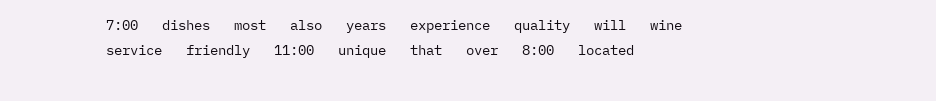7:00   dishes   most   also   years   experience   quality   will   wine   service   friendly   11:00   unique   that   over   8:00   located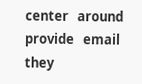center   around   provide   email   they